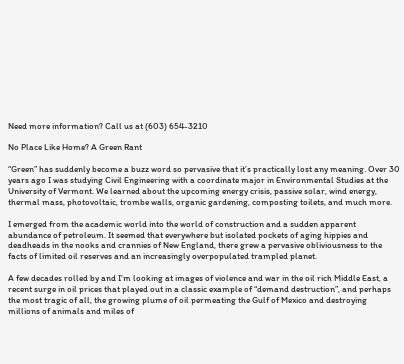Need more information? Call us at (603) 654-3210

No Place Like Home? A Green Rant

“Green” has suddenly become a buzz word so pervasive that it’s practically lost any meaning. Over 30 years ago I was studying Civil Engineering with a coordinate major in Environmental Studies at the University of Vermont. We learned about the upcoming energy crisis, passive solar, wind energy, thermal mass, photovoltaic, trombe walls, organic gardening, composting toilets, and much more.

I emerged from the academic world into the world of construction and a sudden apparent abundance of petroleum. It seemed that everywhere but isolated pockets of aging hippies and deadheads in the nooks and crannies of New England, there grew a pervasive obliviousness to the facts of limited oil reserves and an increasingly overpopulated trampled planet.

A few decades rolled by and I’m looking at images of violence and war in the oil rich Middle East, a recent surge in oil prices that played out in a classic example of “demand destruction”, and perhaps the most tragic of all, the growing plume of oil permeating the Gulf of Mexico and destroying millions of animals and miles of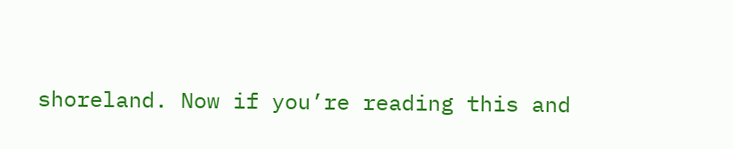shoreland. Now if you’re reading this and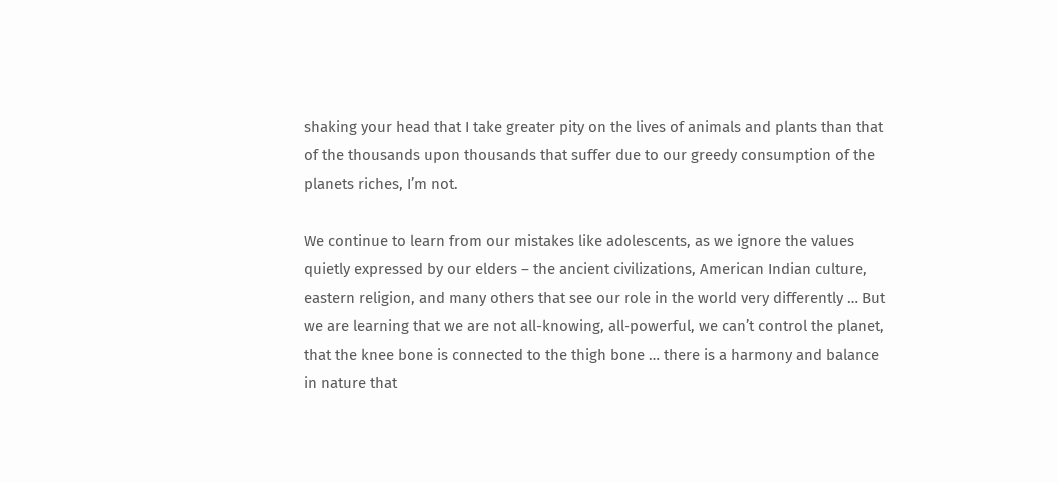shaking your head that I take greater pity on the lives of animals and plants than that of the thousands upon thousands that suffer due to our greedy consumption of the planets riches, I’m not.

We continue to learn from our mistakes like adolescents, as we ignore the values quietly expressed by our elders – the ancient civilizations, American Indian culture, eastern religion, and many others that see our role in the world very differently … But we are learning that we are not all-knowing, all-powerful, we can’t control the planet, that the knee bone is connected to the thigh bone … there is a harmony and balance in nature that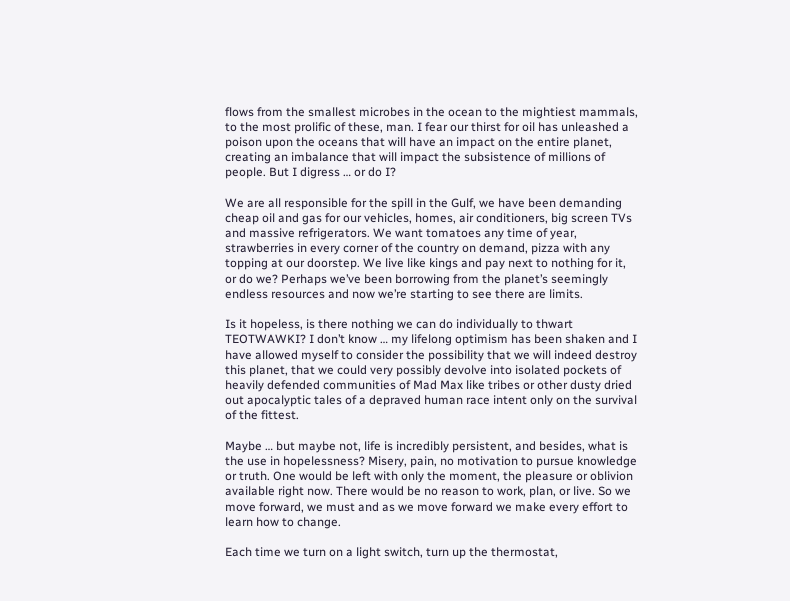flows from the smallest microbes in the ocean to the mightiest mammals, to the most prolific of these, man. I fear our thirst for oil has unleashed a poison upon the oceans that will have an impact on the entire planet, creating an imbalance that will impact the subsistence of millions of people. But I digress … or do I?

We are all responsible for the spill in the Gulf, we have been demanding cheap oil and gas for our vehicles, homes, air conditioners, big screen TVs and massive refrigerators. We want tomatoes any time of year, strawberries in every corner of the country on demand, pizza with any topping at our doorstep. We live like kings and pay next to nothing for it, or do we? Perhaps we’ve been borrowing from the planet’s seemingly endless resources and now we’re starting to see there are limits.

Is it hopeless, is there nothing we can do individually to thwart TEOTWAWKI? I don’t know … my lifelong optimism has been shaken and I have allowed myself to consider the possibility that we will indeed destroy this planet, that we could very possibly devolve into isolated pockets of heavily defended communities of Mad Max like tribes or other dusty dried out apocalyptic tales of a depraved human race intent only on the survival of the fittest.

Maybe … but maybe not, life is incredibly persistent, and besides, what is the use in hopelessness? Misery, pain, no motivation to pursue knowledge or truth. One would be left with only the moment, the pleasure or oblivion available right now. There would be no reason to work, plan, or live. So we move forward, we must and as we move forward we make every effort to learn how to change.

Each time we turn on a light switch, turn up the thermostat,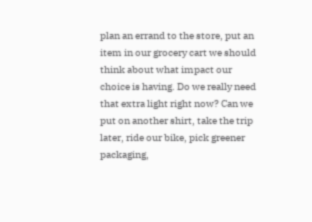plan an errand to the store, put an item in our grocery cart we should think about what impact our choice is having. Do we really need that extra light right now? Can we put on another shirt, take the trip later, ride our bike, pick greener packaging,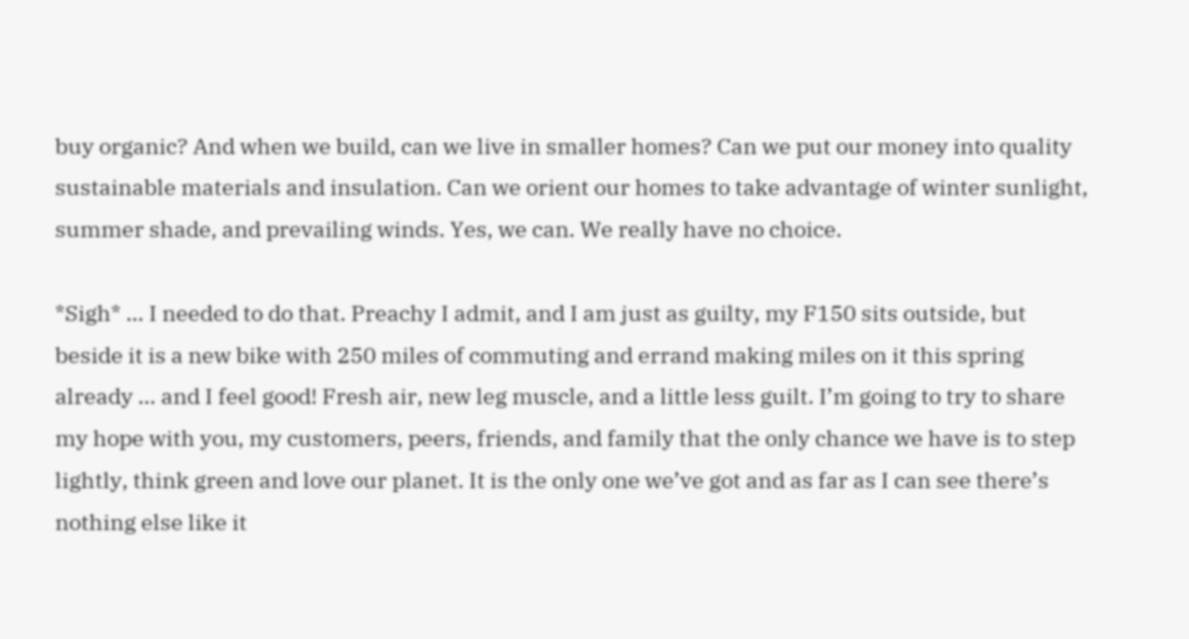buy organic? And when we build, can we live in smaller homes? Can we put our money into quality sustainable materials and insulation. Can we orient our homes to take advantage of winter sunlight, summer shade, and prevailing winds. Yes, we can. We really have no choice.

*Sigh* … I needed to do that. Preachy I admit, and I am just as guilty, my F150 sits outside, but beside it is a new bike with 250 miles of commuting and errand making miles on it this spring already … and I feel good! Fresh air, new leg muscle, and a little less guilt. I’m going to try to share my hope with you, my customers, peers, friends, and family that the only chance we have is to step lightly, think green and love our planet. It is the only one we’ve got and as far as I can see there’s nothing else like it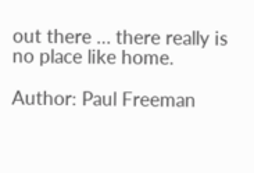out there … there really is no place like home.

Author: Paul Freeman